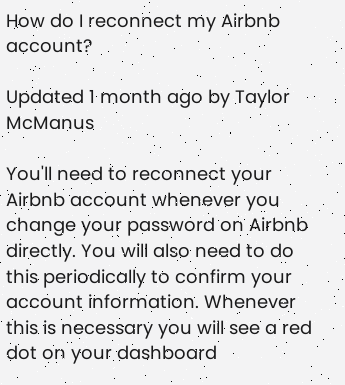How do I reconnect my Airbnb account?

Updated 1 month ago by Taylor McManus

You'll need to reconnect your Airbnb account whenever you change your password on Airbnb directly. You will also need to do this periodically to confirm your account information. Whenever this is necessary you will see a red dot on your dashboard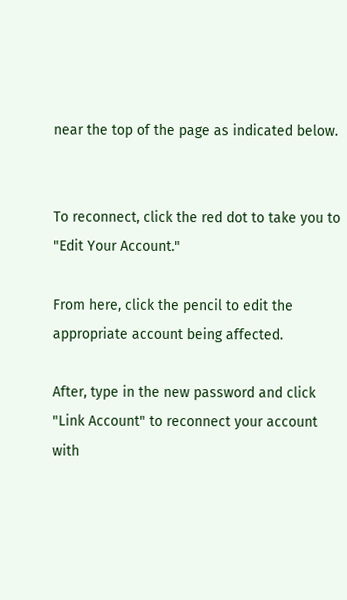near the top of the page as indicated below.


To reconnect, click the red dot to take you to "Edit Your Account."

From here, click the pencil to edit the appropriate account being affected.

After, type in the new password and click "Link Account" to reconnect your account with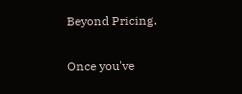Beyond Pricing.

Once you've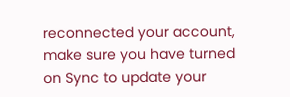reconnected your account, make sure you have turned on Sync to update your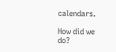calendars.

How did we do?